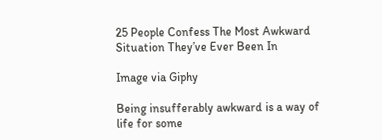25 People Confess The Most Awkward Situation They’ve Ever Been In

Image via Giphy

Being insufferably awkward is a way of life for some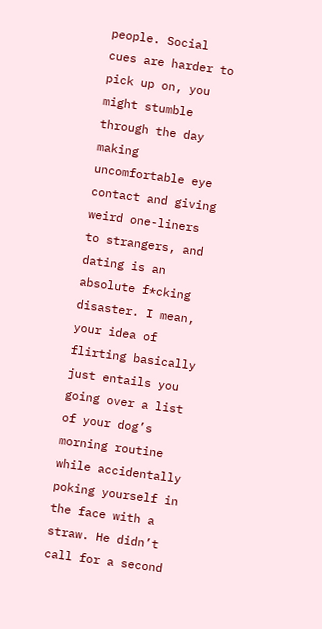people. Social cues are harder to pick up on, you might stumble through the day making uncomfortable eye contact and giving weird one-liners to strangers, and dating is an absolute f*cking disaster. I mean, your idea of flirting basically just entails you going over a list of your dog’s morning routine while accidentally poking yourself in the face with a straw. He didn’t call for a second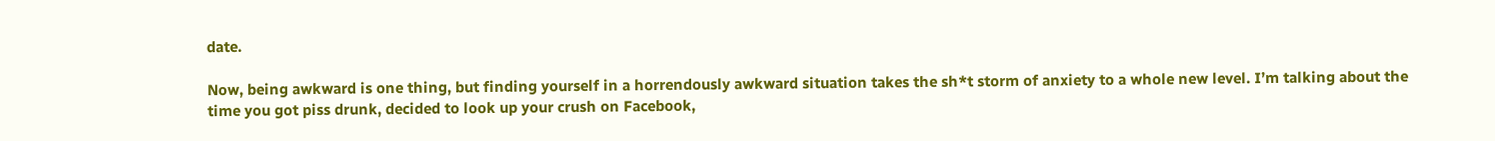date.

Now, being awkward is one thing, but finding yourself in a horrendously awkward situation takes the sh*t storm of anxiety to a whole new level. I’m talking about the time you got piss drunk, decided to look up your crush on Facebook,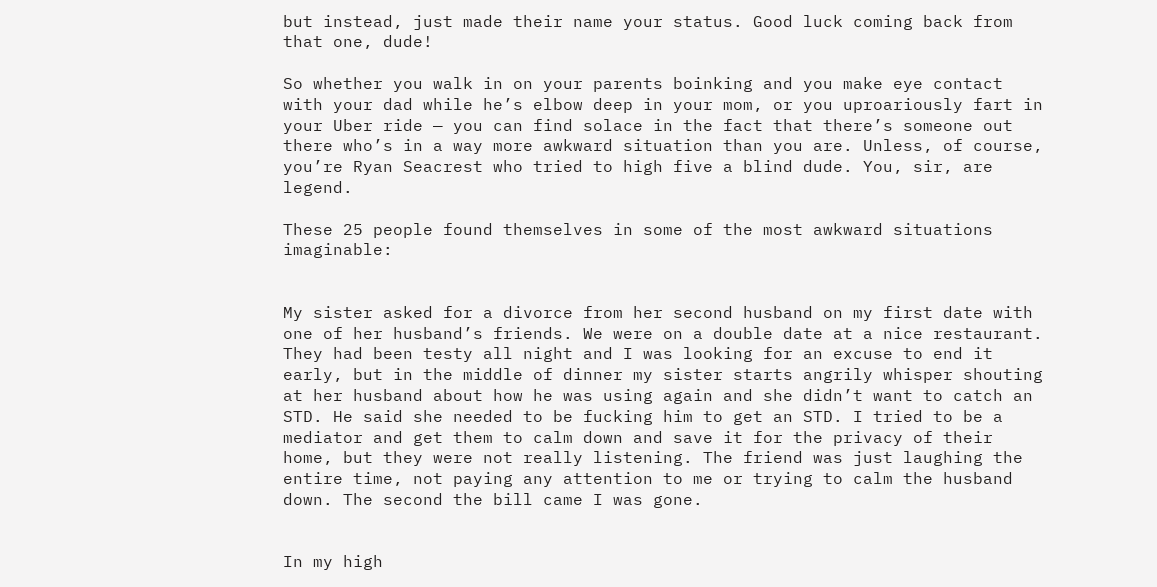but instead, just made their name your status. Good luck coming back from that one, dude!

So whether you walk in on your parents boinking and you make eye contact with your dad while he’s elbow deep in your mom, or you uproariously fart in your Uber ride — you can find solace in the fact that there’s someone out there who’s in a way more awkward situation than you are. Unless, of course, you’re Ryan Seacrest who tried to high five a blind dude. You, sir, are legend.

These 25 people found themselves in some of the most awkward situations imaginable:


My sister asked for a divorce from her second husband on my first date with one of her husband’s friends. We were on a double date at a nice restaurant. They had been testy all night and I was looking for an excuse to end it early, but in the middle of dinner my sister starts angrily whisper shouting at her husband about how he was using again and she didn’t want to catch an STD. He said she needed to be fucking him to get an STD. I tried to be a mediator and get them to calm down and save it for the privacy of their home, but they were not really listening. The friend was just laughing the entire time, not paying any attention to me or trying to calm the husband down. The second the bill came I was gone.


In my high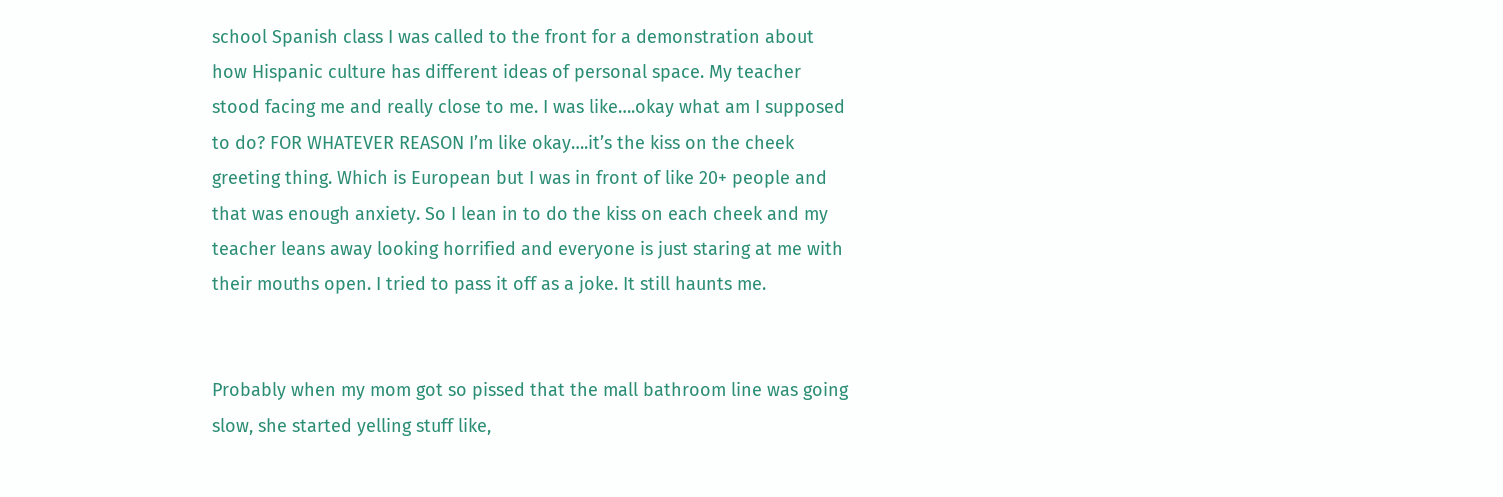school Spanish class I was called to the front for a demonstration about how Hispanic culture has different ideas of personal space. My teacher stood facing me and really close to me. I was like….okay what am I supposed to do? FOR WHATEVER REASON I’m like okay….it’s the kiss on the cheek greeting thing. Which is European but I was in front of like 20+ people and that was enough anxiety. So I lean in to do the kiss on each cheek and my teacher leans away looking horrified and everyone is just staring at me with their mouths open. I tried to pass it off as a joke. It still haunts me.


Probably when my mom got so pissed that the mall bathroom line was going slow, she started yelling stuff like,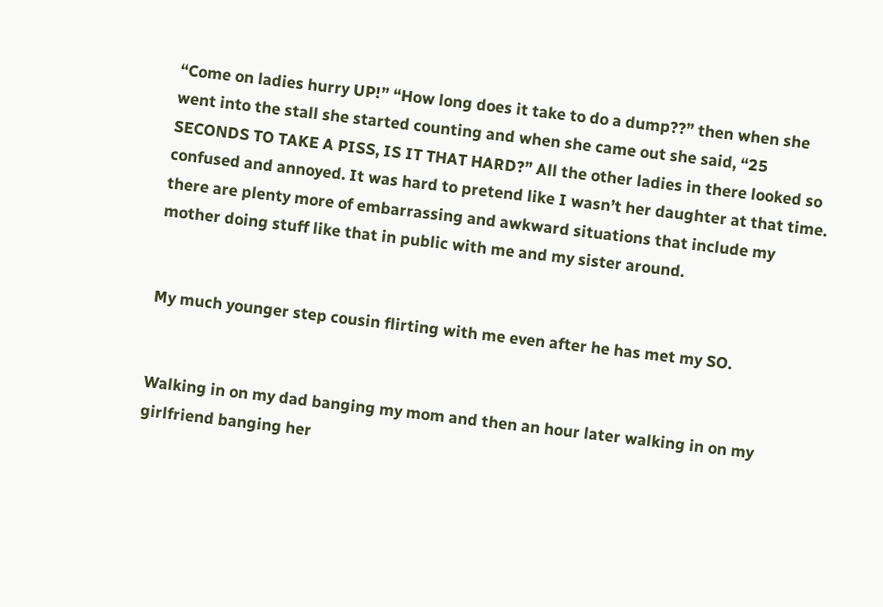“Come on ladies hurry UP!” “How long does it take to do a dump??” then when she went into the stall she started counting and when she came out she said, “25 SECONDS TO TAKE A PISS, IS IT THAT HARD?” All the other ladies in there looked so confused and annoyed. It was hard to pretend like I wasn’t her daughter at that time. there are plenty more of embarrassing and awkward situations that include my mother doing stuff like that in public with me and my sister around.


My much younger step cousin flirting with me even after he has met my SO.


Walking in on my dad banging my mom and then an hour later walking in on my girlfriend banging her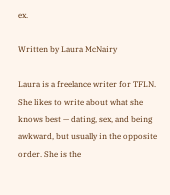ex.

Written by Laura McNairy

Laura is a freelance writer for TFLN. She likes to write about what she knows best — dating, sex, and being awkward, but usually in the opposite order. She is the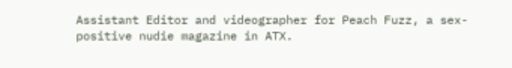Assistant Editor and videographer for Peach Fuzz, a sex-positive nudie magazine in ATX.